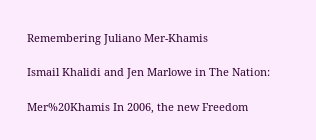Remembering Juliano Mer-Khamis

Ismail Khalidi and Jen Marlowe in The Nation:

Mer%20Khamis In 2006, the new Freedom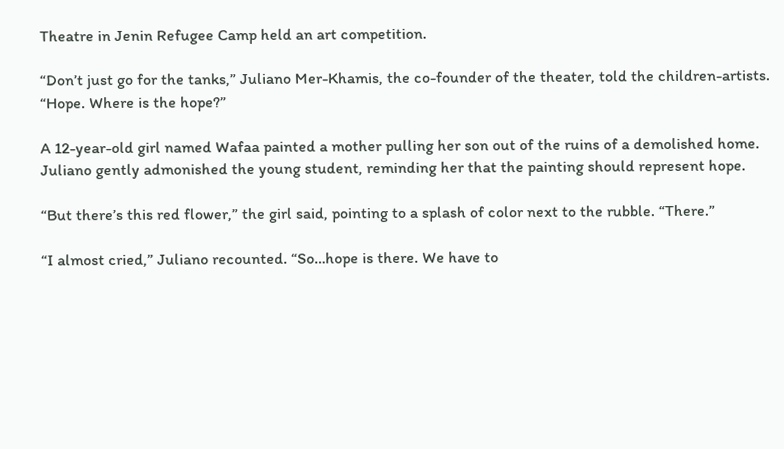Theatre in Jenin Refugee Camp held an art competition.

“Don’t just go for the tanks,” Juliano Mer-Khamis, the co-founder of the theater, told the children-artists. “Hope. Where is the hope?”

A 12-year-old girl named Wafaa painted a mother pulling her son out of the ruins of a demolished home. Juliano gently admonished the young student, reminding her that the painting should represent hope.

“But there’s this red flower,” the girl said, pointing to a splash of color next to the rubble. “There.”

“I almost cried,” Juliano recounted. “So…hope is there. We have to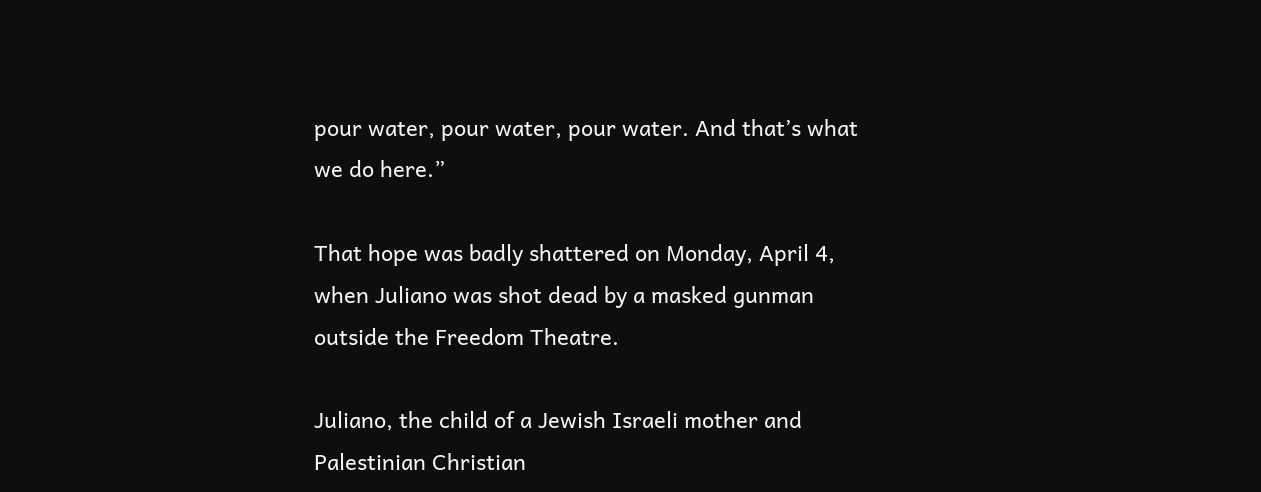pour water, pour water, pour water. And that’s what we do here.”

That hope was badly shattered on Monday, April 4, when Juliano was shot dead by a masked gunman outside the Freedom Theatre.

Juliano, the child of a Jewish Israeli mother and Palestinian Christian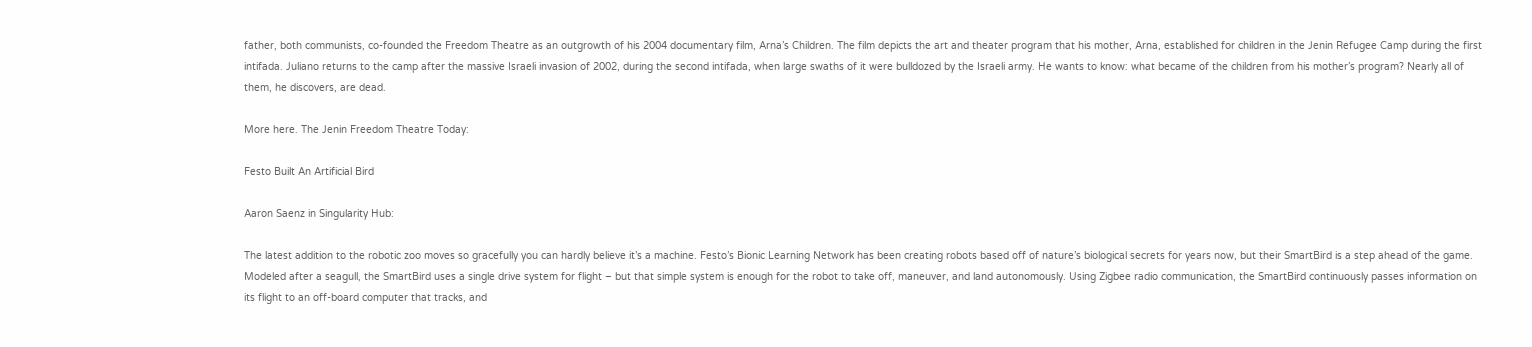father, both communists, co-founded the Freedom Theatre as an outgrowth of his 2004 documentary film, Arna’s Children. The film depicts the art and theater program that his mother, Arna, established for children in the Jenin Refugee Camp during the first intifada. Juliano returns to the camp after the massive Israeli invasion of 2002, during the second intifada, when large swaths of it were bulldozed by the Israeli army. He wants to know: what became of the children from his mother’s program? Nearly all of them, he discovers, are dead.

More here. The Jenin Freedom Theatre Today:

Festo Built An Artificial Bird

Aaron Saenz in Singularity Hub:

The latest addition to the robotic zoo moves so gracefully you can hardly believe it’s a machine. Festo’s Bionic Learning Network has been creating robots based off of nature’s biological secrets for years now, but their SmartBird is a step ahead of the game. Modeled after a seagull, the SmartBird uses a single drive system for flight – but that simple system is enough for the robot to take off, maneuver, and land autonomously. Using Zigbee radio communication, the SmartBird continuously passes information on its flight to an off-board computer that tracks, and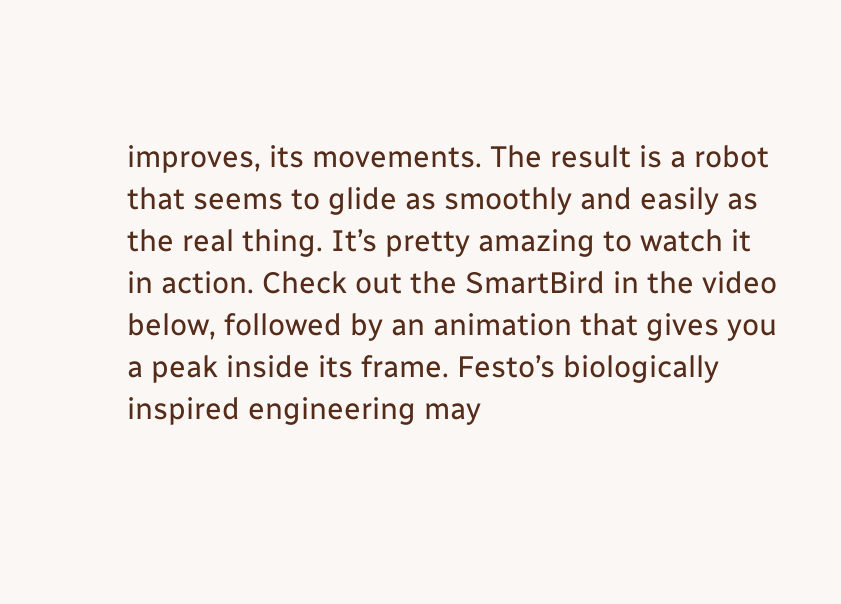improves, its movements. The result is a robot that seems to glide as smoothly and easily as the real thing. It’s pretty amazing to watch it in action. Check out the SmartBird in the video below, followed by an animation that gives you a peak inside its frame. Festo’s biologically inspired engineering may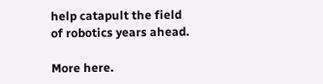help catapult the field of robotics years ahead.

More here.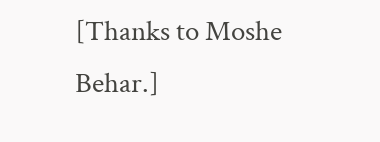[Thanks to Moshe Behar.]